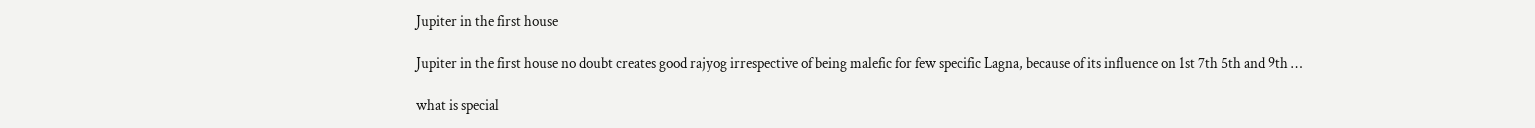Jupiter in the first house

Jupiter in the first house no doubt creates good rajyog irrespective of being malefic for few specific Lagna, because of its influence on 1st 7th 5th and 9th …

what is special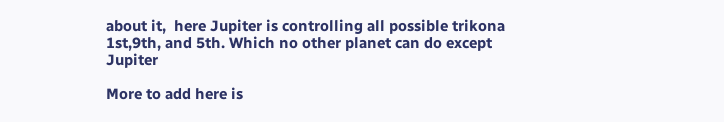about it,  here Jupiter is controlling all possible trikona 1st,9th, and 5th. Which no other planet can do except Jupiter

More to add here is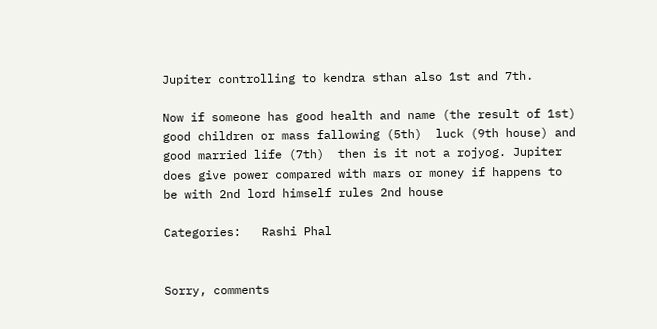Jupiter controlling to kendra sthan also 1st and 7th.

Now if someone has good health and name (the result of 1st) good children or mass fallowing (5th)  luck (9th house) and good married life (7th)  then is it not a rojyog. Jupiter does give power compared with mars or money if happens to be with 2nd lord himself rules 2nd house

Categories:   Rashi Phal


Sorry, comments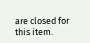are closed for this item.